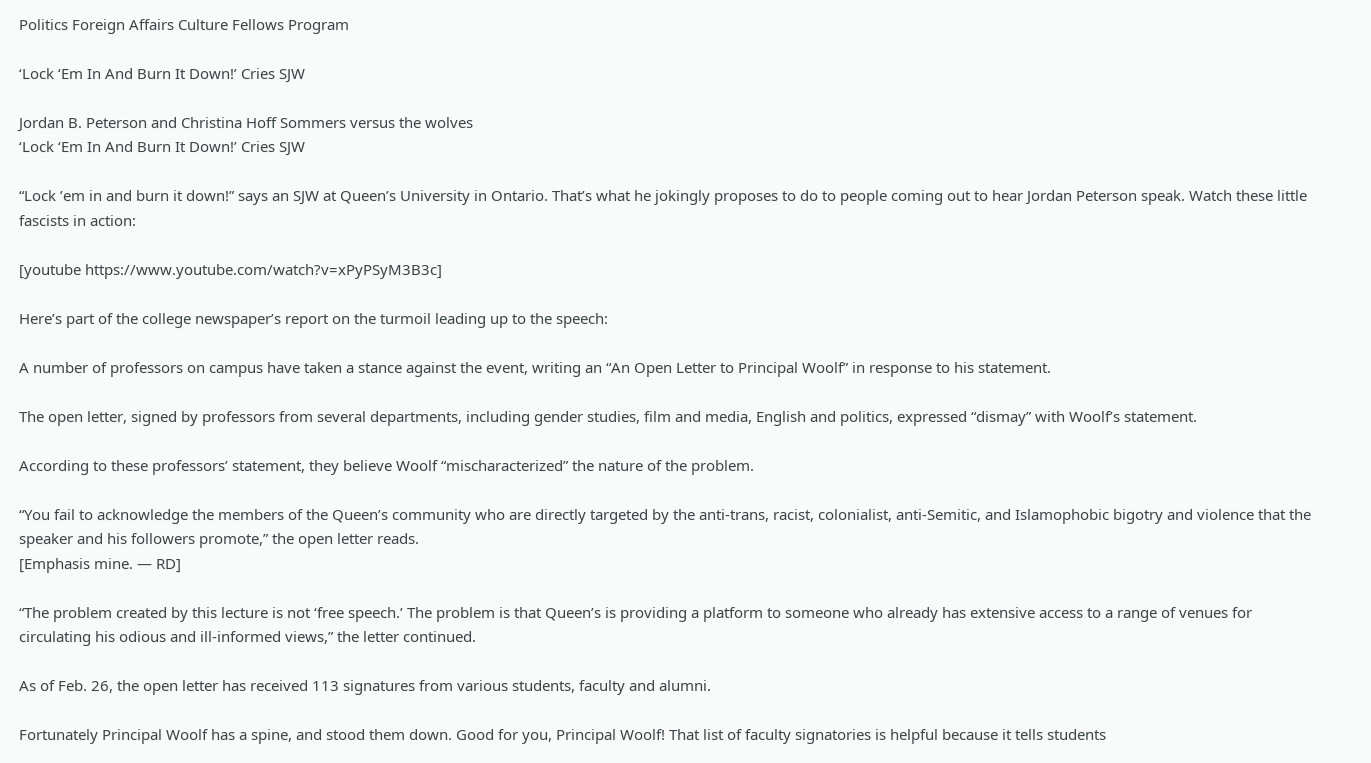Politics Foreign Affairs Culture Fellows Program

‘Lock ‘Em In And Burn It Down!’ Cries SJW

Jordan B. Peterson and Christina Hoff Sommers versus the wolves
‘Lock ‘Em In And Burn It Down!’ Cries SJW

“Lock ’em in and burn it down!” says an SJW at Queen’s University in Ontario. That’s what he jokingly proposes to do to people coming out to hear Jordan Peterson speak. Watch these little fascists in action:

[youtube https://www.youtube.com/watch?v=xPyPSyM3B3c]

Here’s part of the college newspaper’s report on the turmoil leading up to the speech:

A number of professors on campus have taken a stance against the event, writing an “An Open Letter to Principal Woolf” in response to his statement.

The open letter, signed by professors from several departments, including gender studies, film and media, English and politics, expressed “dismay” with Woolf’s statement.

According to these professors’ statement, they believe Woolf “mischaracterized” the nature of the problem.

“You fail to acknowledge the members of the Queen’s community who are directly targeted by the anti-trans, racist, colonialist, anti-Semitic, and Islamophobic bigotry and violence that the speaker and his followers promote,” the open letter reads.
[Emphasis mine. — RD]

“The problem created by this lecture is not ‘free speech.’ The problem is that Queen’s is providing a platform to someone who already has extensive access to a range of venues for circulating his odious and ill-informed views,” the letter continued.

As of Feb. 26, the open letter has received 113 signatures from various students, faculty and alumni.

Fortunately Principal Woolf has a spine, and stood them down. Good for you, Principal Woolf! That list of faculty signatories is helpful because it tells students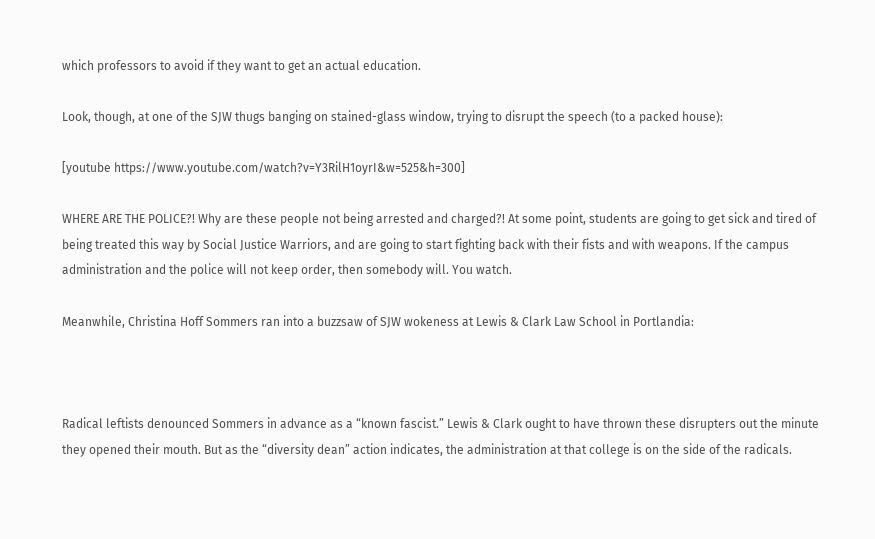which professors to avoid if they want to get an actual education.

Look, though, at one of the SJW thugs banging on stained-glass window, trying to disrupt the speech (to a packed house):

[youtube https://www.youtube.com/watch?v=Y3RilH1oyrI&w=525&h=300]

WHERE ARE THE POLICE?! Why are these people not being arrested and charged?! At some point, students are going to get sick and tired of being treated this way by Social Justice Warriors, and are going to start fighting back with their fists and with weapons. If the campus administration and the police will not keep order, then somebody will. You watch.

Meanwhile, Christina Hoff Sommers ran into a buzzsaw of SJW wokeness at Lewis & Clark Law School in Portlandia:



Radical leftists denounced Sommers in advance as a “known fascist.” Lewis & Clark ought to have thrown these disrupters out the minute they opened their mouth. But as the “diversity dean” action indicates, the administration at that college is on the side of the radicals.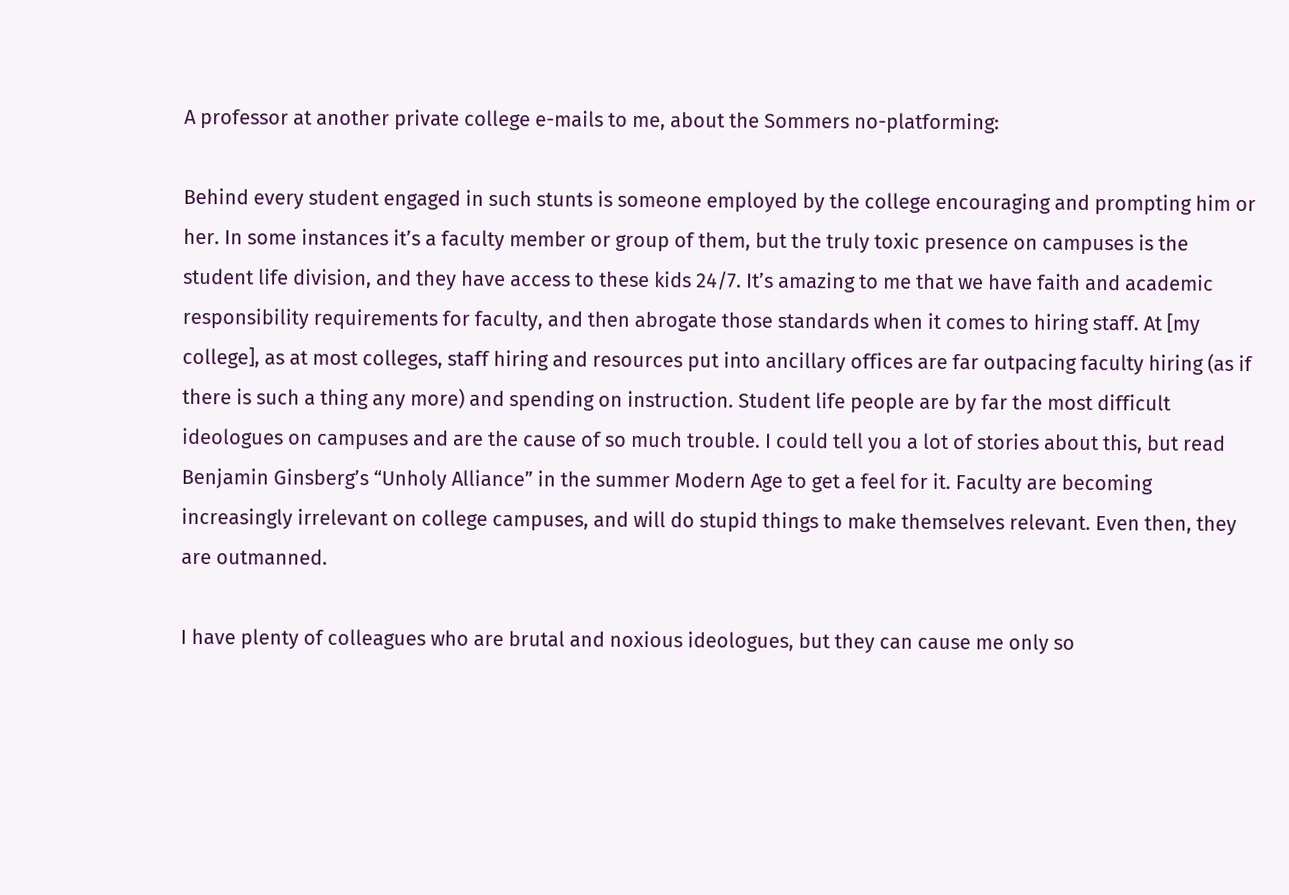A professor at another private college e-mails to me, about the Sommers no-platforming:

Behind every student engaged in such stunts is someone employed by the college encouraging and prompting him or her. In some instances it’s a faculty member or group of them, but the truly toxic presence on campuses is the student life division, and they have access to these kids 24/7. It’s amazing to me that we have faith and academic responsibility requirements for faculty, and then abrogate those standards when it comes to hiring staff. At [my college], as at most colleges, staff hiring and resources put into ancillary offices are far outpacing faculty hiring (as if there is such a thing any more) and spending on instruction. Student life people are by far the most difficult ideologues on campuses and are the cause of so much trouble. I could tell you a lot of stories about this, but read Benjamin Ginsberg’s “Unholy Alliance” in the summer Modern Age to get a feel for it. Faculty are becoming increasingly irrelevant on college campuses, and will do stupid things to make themselves relevant. Even then, they are outmanned.

I have plenty of colleagues who are brutal and noxious ideologues, but they can cause me only so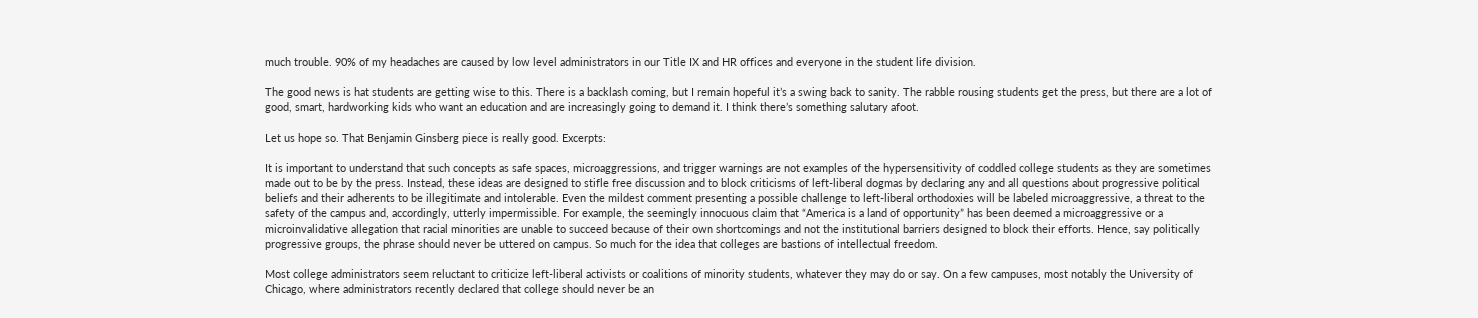much trouble. 90% of my headaches are caused by low level administrators in our Title IX and HR offices and everyone in the student life division.

The good news is hat students are getting wise to this. There is a backlash coming, but I remain hopeful it’s a swing back to sanity. The rabble rousing students get the press, but there are a lot of good, smart, hardworking kids who want an education and are increasingly going to demand it. I think there’s something salutary afoot.

Let us hope so. That Benjamin Ginsberg piece is really good. Excerpts:

It is important to understand that such concepts as safe spaces, microaggressions, and trigger warnings are not examples of the hypersensitivity of coddled college students as they are sometimes made out to be by the press. Instead, these ideas are designed to stifle free discussion and to block criticisms of left-liberal dogmas by declaring any and all questions about progressive political beliefs and their adherents to be illegitimate and intolerable. Even the mildest comment presenting a possible challenge to left-liberal orthodoxies will be labeled microaggressive, a threat to the safety of the campus and, accordingly, utterly impermissible. For example, the seemingly innocuous claim that “America is a land of opportunity” has been deemed a microaggressive or a microinvalidative allegation that racial minorities are unable to succeed because of their own shortcomings and not the institutional barriers designed to block their efforts. Hence, say politically progressive groups, the phrase should never be uttered on campus. So much for the idea that colleges are bastions of intellectual freedom.

Most college administrators seem reluctant to criticize left-liberal activists or coalitions of minority students, whatever they may do or say. On a few campuses, most notably the University of Chicago, where administrators recently declared that college should never be an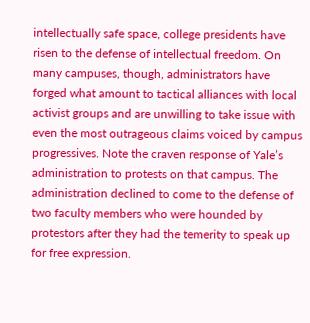intellectually safe space, college presidents have risen to the defense of intellectual freedom. On many campuses, though, administrators have forged what amount to tactical alliances with local activist groups and are unwilling to take issue with even the most outrageous claims voiced by campus progressives. Note the craven response of Yale’s administration to protests on that campus. The administration declined to come to the defense of two faculty members who were hounded by protestors after they had the temerity to speak up for free expression.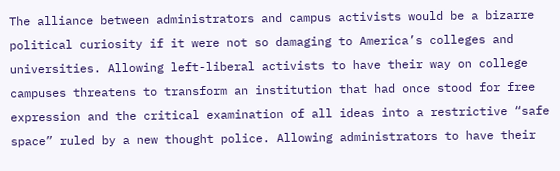The alliance between administrators and campus activists would be a bizarre political curiosity if it were not so damaging to America’s colleges and universities. Allowing left-liberal activists to have their way on college campuses threatens to transform an institution that had once stood for free expression and the critical examination of all ideas into a restrictive “safe space” ruled by a new thought police. Allowing administrators to have their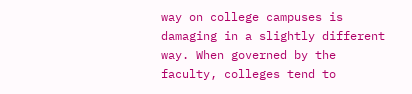way on college campuses is damaging in a slightly different way. When governed by the faculty, colleges tend to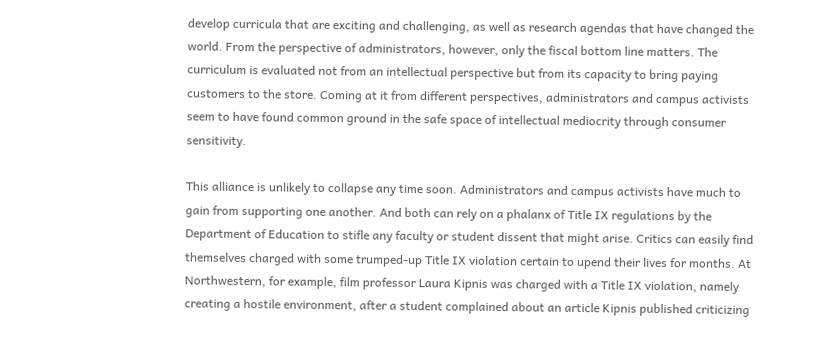develop curricula that are exciting and challenging, as well as research agendas that have changed the world. From the perspective of administrators, however, only the fiscal bottom line matters. The curriculum is evaluated not from an intellectual perspective but from its capacity to bring paying customers to the store. Coming at it from different perspectives, administrators and campus activists seem to have found common ground in the safe space of intellectual mediocrity through consumer sensitivity.

This alliance is unlikely to collapse any time soon. Administrators and campus activists have much to gain from supporting one another. And both can rely on a phalanx of Title IX regulations by the Department of Education to stifle any faculty or student dissent that might arise. Critics can easily find themselves charged with some trumped-up Title IX violation certain to upend their lives for months. At Northwestern, for example, film professor Laura Kipnis was charged with a Title IX violation, namely creating a hostile environment, after a student complained about an article Kipnis published criticizing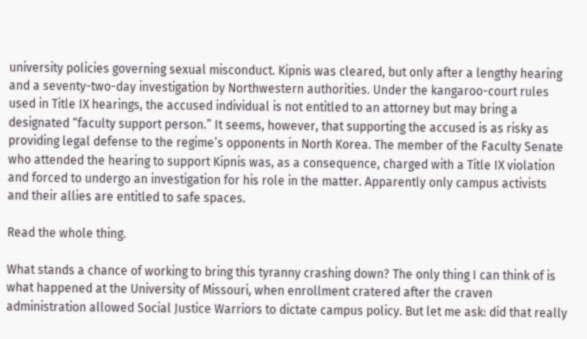university policies governing sexual misconduct. Kipnis was cleared, but only after a lengthy hearing and a seventy-two-day investigation by Northwestern authorities. Under the kangaroo-court rules used in Title IX hearings, the accused individual is not entitled to an attorney but may bring a designated “faculty support person.” It seems, however, that supporting the accused is as risky as providing legal defense to the regime’s opponents in North Korea. The member of the Faculty Senate who attended the hearing to support Kipnis was, as a consequence, charged with a Title IX violation and forced to undergo an investigation for his role in the matter. Apparently only campus activists and their allies are entitled to safe spaces.

Read the whole thing.

What stands a chance of working to bring this tyranny crashing down? The only thing I can think of is what happened at the University of Missouri, when enrollment cratered after the craven administration allowed Social Justice Warriors to dictate campus policy. But let me ask: did that really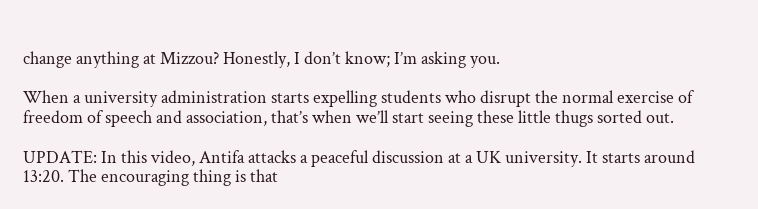change anything at Mizzou? Honestly, I don’t know; I’m asking you.

When a university administration starts expelling students who disrupt the normal exercise of freedom of speech and association, that’s when we’ll start seeing these little thugs sorted out.

UPDATE: In this video, Antifa attacks a peaceful discussion at a UK university. It starts around 13:20. The encouraging thing is that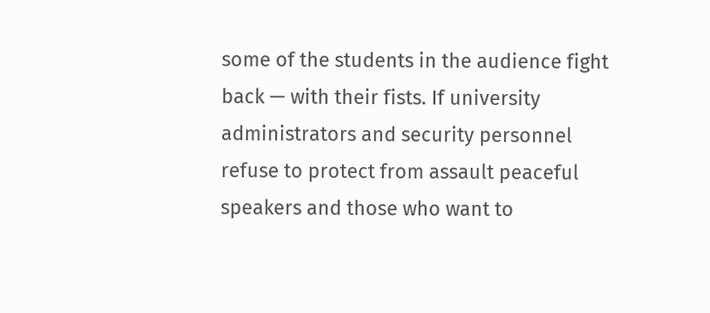some of the students in the audience fight back — with their fists. If university administrators and security personnel refuse to protect from assault peaceful speakers and those who want to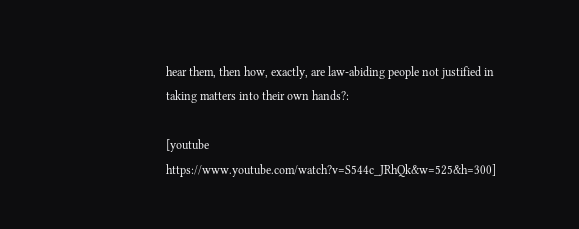hear them, then how, exactly, are law-abiding people not justified in taking matters into their own hands?:

[youtube https://www.youtube.com/watch?v=S544c_JRhQk&w=525&h=300]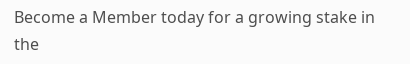Become a Member today for a growing stake in the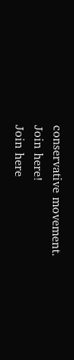conservative movement.
Join here!
Join here